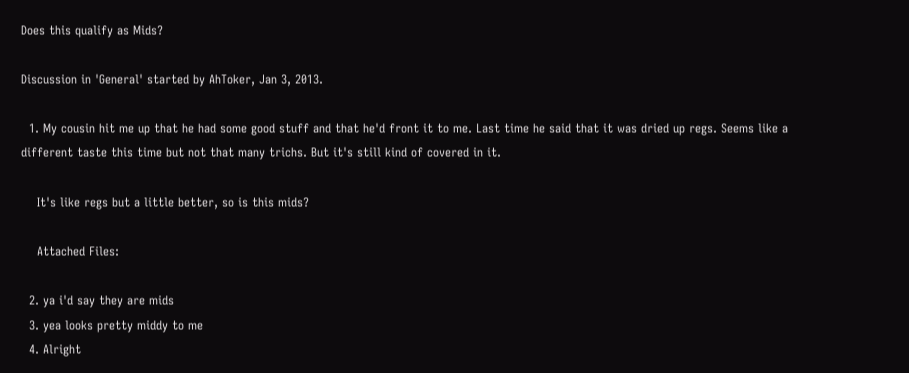Does this qualify as Mids?

Discussion in 'General' started by AhToker, Jan 3, 2013.

  1. My cousin hit me up that he had some good stuff and that he'd front it to me. Last time he said that it was dried up regs. Seems like a different taste this time but not that many trichs. But it's still kind of covered in it.

    It's like regs but a little better, so is this mids?

    Attached Files:

  2. ya i'd say they are mids
  3. yea looks pretty middy to me
  4. Alright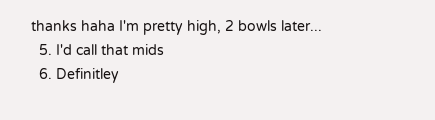thanks haha I'm pretty high, 2 bowls later...
  5. I'd call that mids
  6. Definitley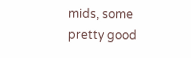mids, some pretty good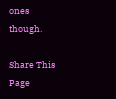ones though.

Share This Page